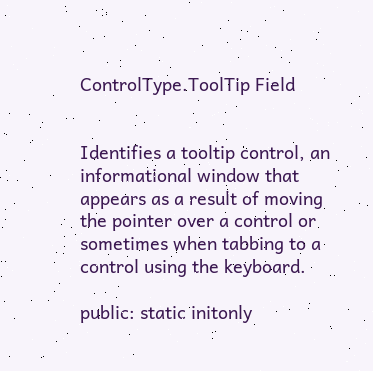ControlType.ToolTip Field


Identifies a tooltip control, an informational window that appears as a result of moving the pointer over a control or sometimes when tabbing to a control using the keyboard.

public: static initonly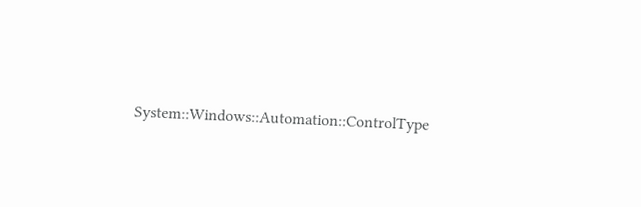System::Windows::Automation::ControlType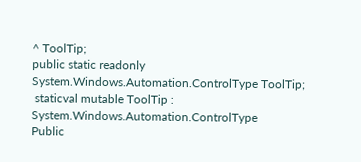^ ToolTip;
public static readonly System.Windows.Automation.ControlType ToolTip;
 staticval mutable ToolTip : System.Windows.Automation.ControlType
Public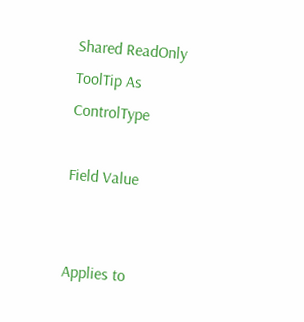Shared ReadOnly ToolTip As ControlType

Field Value


Applies to